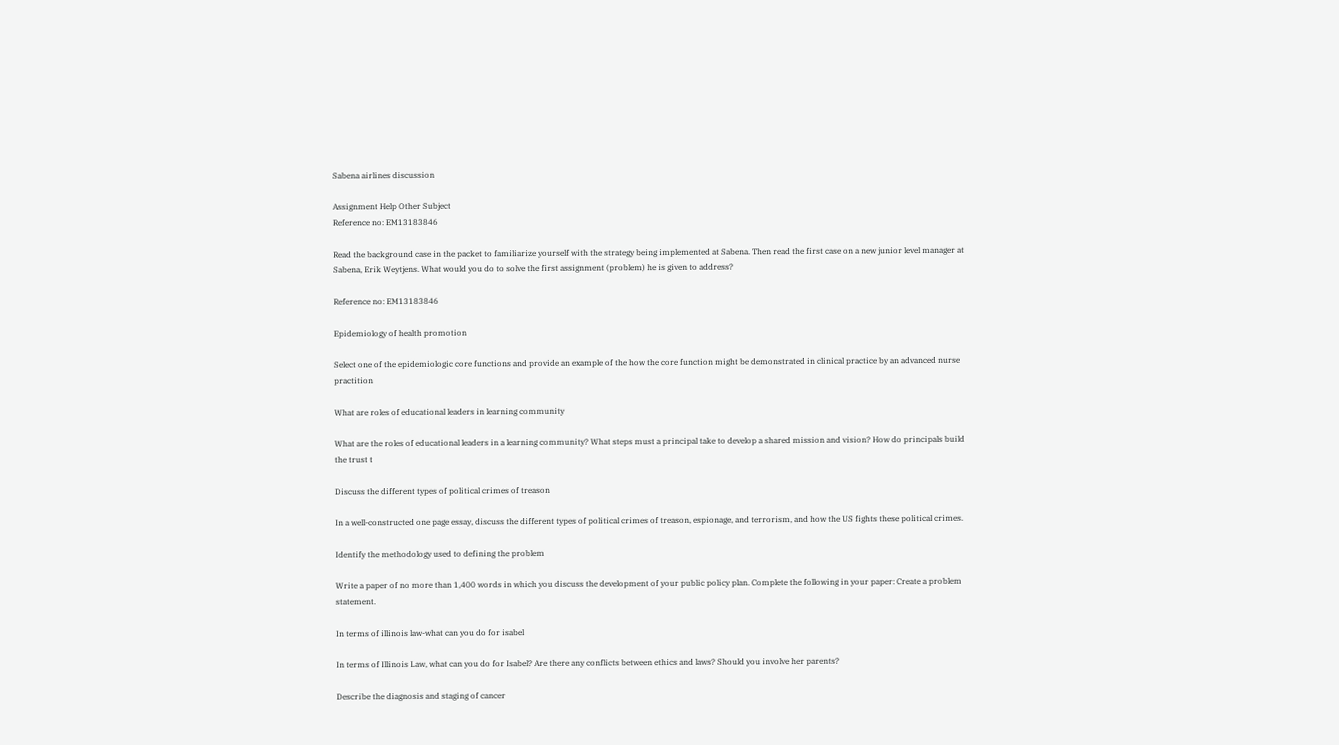Sabena airlines discussion

Assignment Help Other Subject
Reference no: EM13183846

Read the background case in the packet to familiarize yourself with the strategy being implemented at Sabena. Then read the first case on a new junior level manager at Sabena, Erik Weytjens. What would you do to solve the first assignment (problem) he is given to address?

Reference no: EM13183846

Epidemiology of health promotion

Select one of the epidemiologic core functions and provide an example of the how the core function might be demonstrated in clinical practice by an advanced nurse practition

What are roles of educational leaders in learning community

What are the roles of educational leaders in a learning community? What steps must a principal take to develop a shared mission and vision? How do principals build the trust t

Discuss the different types of political crimes of treason

In a well-constructed one page essay, discuss the different types of political crimes of treason, espionage, and terrorism, and how the US fights these political crimes.

Identify the methodology used to defining the problem

Write a paper of no more than 1,400 words in which you discuss the development of your public policy plan. Complete the following in your paper: Create a problem statement.

In terms of illinois law-what can you do for isabel

In terms of Illinois Law, what can you do for Isabel? Are there any conflicts between ethics and laws? Should you involve her parents?

Describe the diagnosis and staging of cancer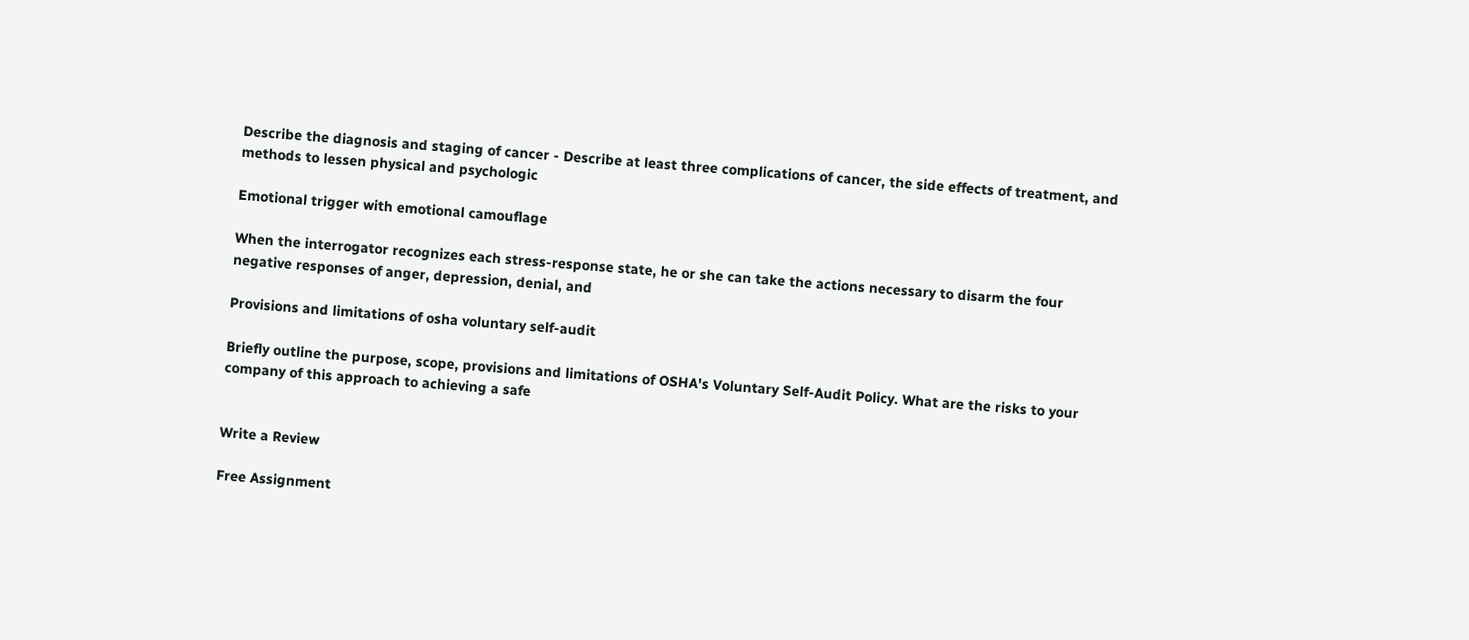Describe the diagnosis and staging of cancer - Describe at least three complications of cancer, the side effects of treatment, and methods to lessen physical and psychologic

Emotional trigger with emotional camouflage

When the interrogator recognizes each stress-response state, he or she can take the actions necessary to disarm the four negative responses of anger, depression, denial, and

Provisions and limitations of osha voluntary self-audit

Briefly outline the purpose, scope, provisions and limitations of OSHA's Voluntary Self-Audit Policy. What are the risks to your company of this approach to achieving a safe


Write a Review

Free Assignment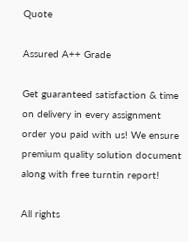Quote

Assured A++ Grade

Get guaranteed satisfaction & time on delivery in every assignment order you paid with us! We ensure premium quality solution document along with free turntin report!

All rights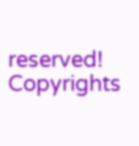reserved! Copyrights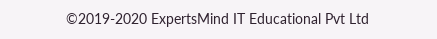©2019-2020 ExpertsMind IT Educational Pvt Ltd